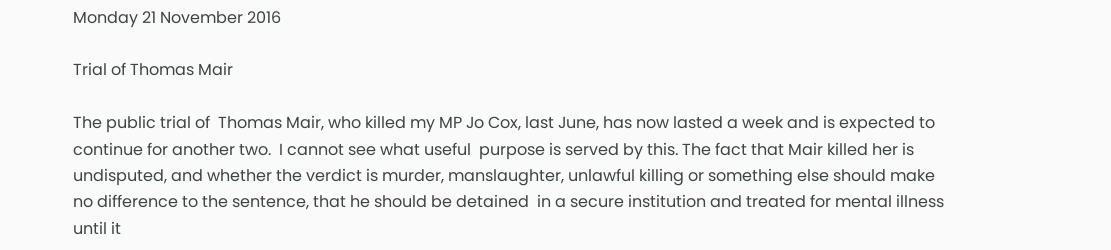Monday 21 November 2016

Trial of Thomas Mair

The public trial of  Thomas Mair, who killed my MP Jo Cox, last June, has now lasted a week and is expected to continue for another two.  I cannot see what useful  purpose is served by this. The fact that Mair killed her is undisputed, and whether the verdict is murder, manslaughter, unlawful killing or something else should make no difference to the sentence, that he should be detained  in a secure institution and treated for mental illness until it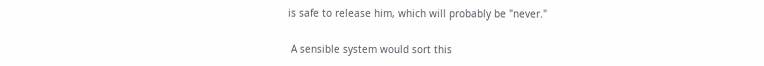is safe to release him, which will probably be "never."

 A sensible system would sort this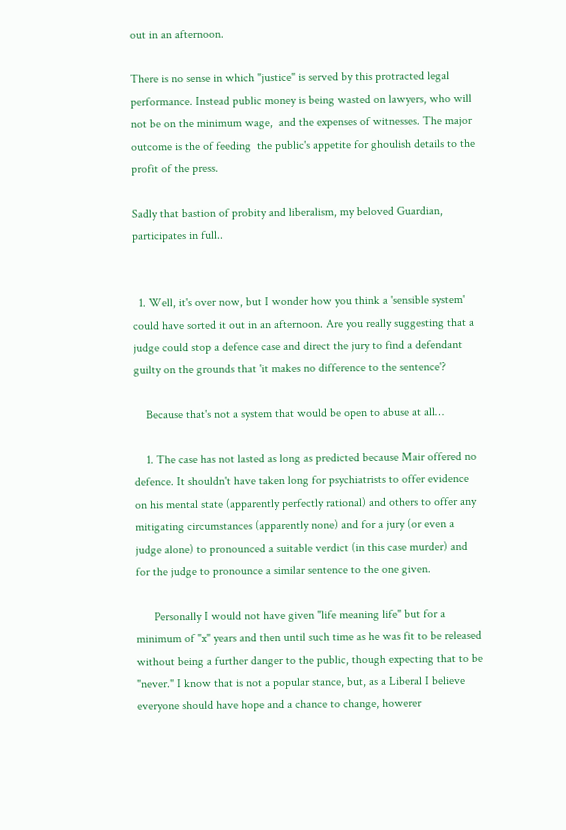out in an afternoon.

There is no sense in which "justice" is served by this protracted legal performance. Instead public money is being wasted on lawyers, who will not be on the minimum wage,  and the expenses of witnesses. The major outcome is the of feeding  the public's appetite for ghoulish details to the profit of the press.

Sadly that bastion of probity and liberalism, my beloved Guardian, participates in full..


  1. Well, it's over now, but I wonder how you think a 'sensible system' could have sorted it out in an afternoon. Are you really suggesting that a judge could stop a defence case and direct the jury to find a defendant guilty on the grounds that 'it makes no difference to the sentence'?

    Because that's not a system that would be open to abuse at all…

    1. The case has not lasted as long as predicted because Mair offered no defence. It shouldn't have taken long for psychiatrists to offer evidence on his mental state (apparently perfectly rational) and others to offer any mitigating circumstances (apparently none) and for a jury (or even a judge alone) to pronounced a suitable verdict (in this case murder) and for the judge to pronounce a similar sentence to the one given.

      Personally I would not have given "life meaning life" but for a minimum of "x" years and then until such time as he was fit to be released without being a further danger to the public, though expecting that to be "never." I know that is not a popular stance, but, as a Liberal I believe everyone should have hope and a chance to change, howerer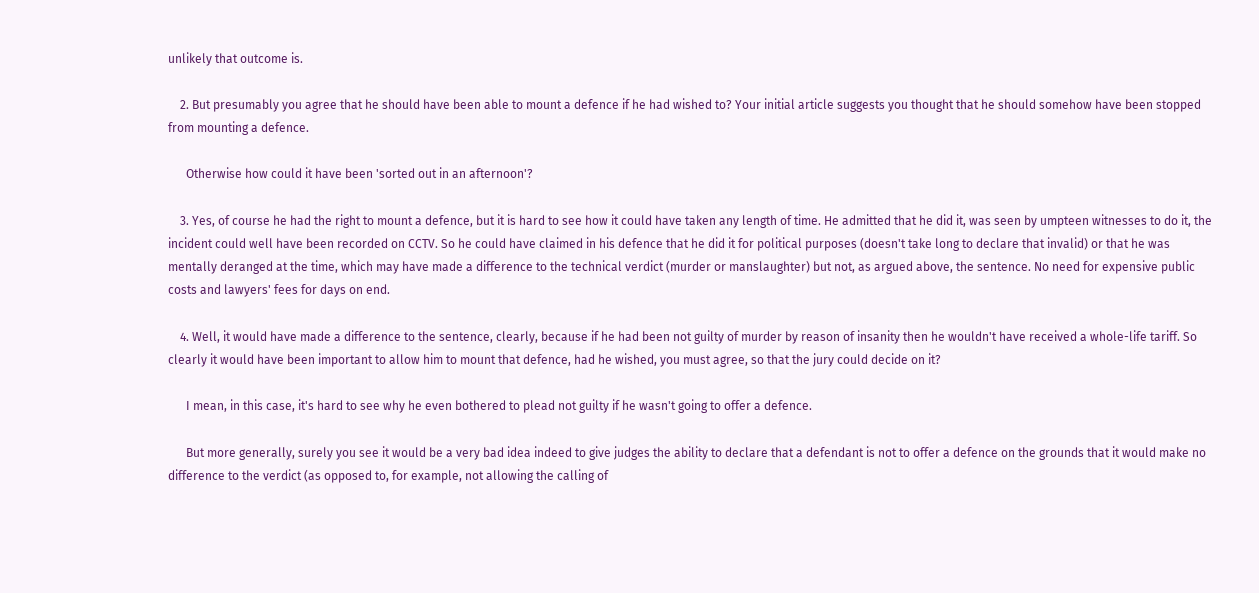unlikely that outcome is.

    2. But presumably you agree that he should have been able to mount a defence if he had wished to? Your initial article suggests you thought that he should somehow have been stopped from mounting a defence.

      Otherwise how could it have been 'sorted out in an afternoon'?

    3. Yes, of course he had the right to mount a defence, but it is hard to see how it could have taken any length of time. He admitted that he did it, was seen by umpteen witnesses to do it, the incident could well have been recorded on CCTV. So he could have claimed in his defence that he did it for political purposes (doesn't take long to declare that invalid) or that he was mentally deranged at the time, which may have made a difference to the technical verdict (murder or manslaughter) but not, as argued above, the sentence. No need for expensive public costs and lawyers' fees for days on end.

    4. Well, it would have made a difference to the sentence, clearly, because if he had been not guilty of murder by reason of insanity then he wouldn't have received a whole-life tariff. So clearly it would have been important to allow him to mount that defence, had he wished, you must agree, so that the jury could decide on it?

      I mean, in this case, it's hard to see why he even bothered to plead not guilty if he wasn't going to offer a defence.

      But more generally, surely you see it would be a very bad idea indeed to give judges the ability to declare that a defendant is not to offer a defence on the grounds that it would make no difference to the verdict (as opposed to, for example, not allowing the calling of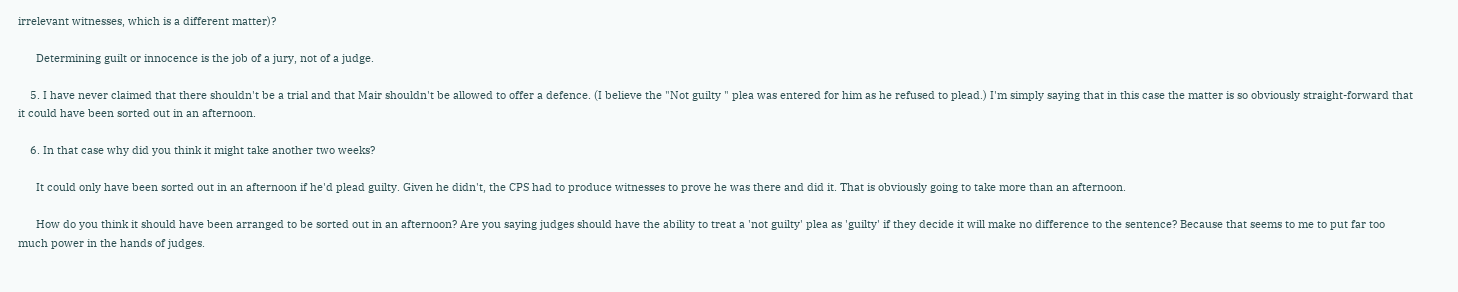irrelevant witnesses, which is a different matter)?

      Determining guilt or innocence is the job of a jury, not of a judge.

    5. I have never claimed that there shouldn't be a trial and that Mair shouldn't be allowed to offer a defence. (I believe the "Not guilty " plea was entered for him as he refused to plead.) I'm simply saying that in this case the matter is so obviously straight-forward that it could have been sorted out in an afternoon.

    6. In that case why did you think it might take another two weeks?

      It could only have been sorted out in an afternoon if he'd plead guilty. Given he didn't, the CPS had to produce witnesses to prove he was there and did it. That is obviously going to take more than an afternoon.

      How do you think it should have been arranged to be sorted out in an afternoon? Are you saying judges should have the ability to treat a 'not guilty' plea as 'guilty' if they decide it will make no difference to the sentence? Because that seems to me to put far too much power in the hands of judges.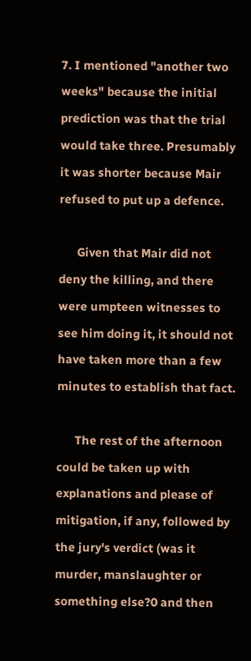7. I mentioned "another two weeks" because the initial prediction was that the trial would take three. Presumably it was shorter because Mair refused to put up a defence.

      Given that Mair did not deny the killing, and there were umpteen witnesses to see him doing it, it should not have taken more than a few minutes to establish that fact.

      The rest of the afternoon could be taken up with explanations and please of mitigation, if any, followed by the jury's verdict (was it murder, manslaughter or something else?0 and then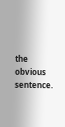the obvious sentence.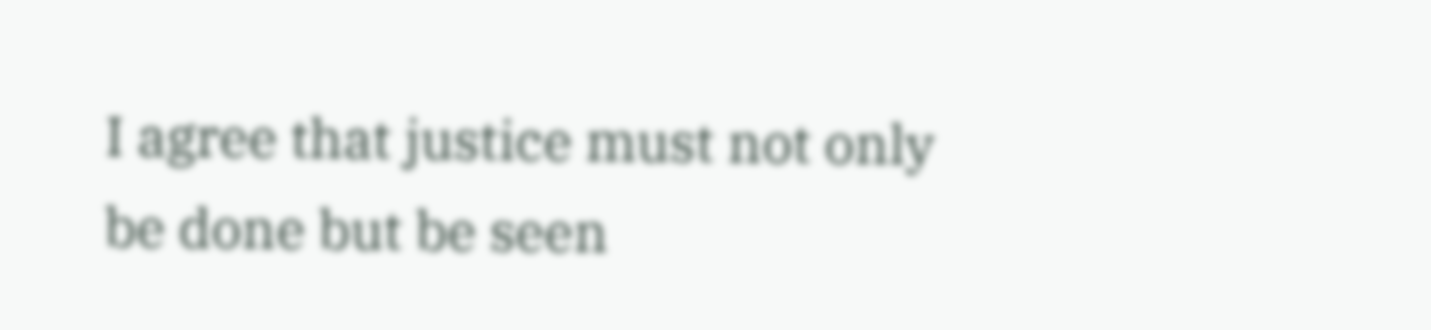I agree that justice must not only be done but be seen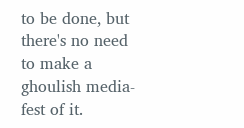to be done, but there's no need to make a ghoulish media-fest of it.